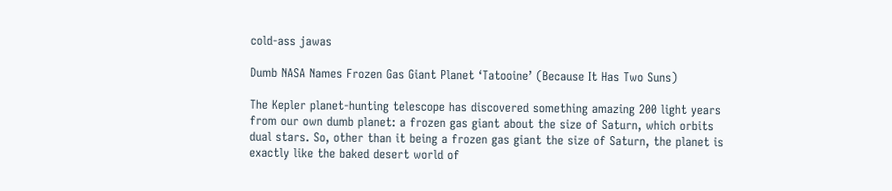cold-ass jawas

Dumb NASA Names Frozen Gas Giant Planet ‘Tatooine’ (Because It Has Two Suns)

The Kepler planet-hunting telescope has discovered something amazing 200 light years from our own dumb planet: a frozen gas giant about the size of Saturn, which orbits dual stars. So, other than it being a frozen gas giant the size of Saturn, the planet is exactly like the baked desert world of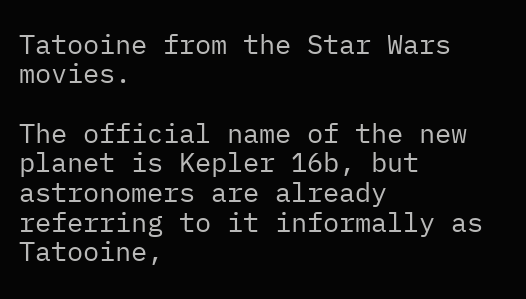Tatooine from the Star Wars movies.

The official name of the new planet is Kepler 16b, but astronomers are already referring to it informally as Tatooine,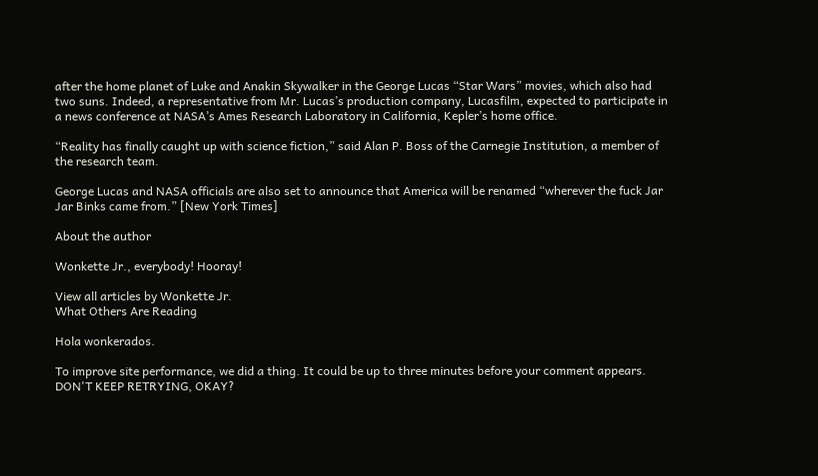after the home planet of Luke and Anakin Skywalker in the George Lucas “Star Wars” movies, which also had two suns. Indeed, a representative from Mr. Lucas’s production company, Lucasfilm, expected to participate in a news conference at NASA’s Ames Research Laboratory in California, Kepler’s home office.

“Reality has finally caught up with science fiction,” said Alan P. Boss of the Carnegie Institution, a member of the research team.

George Lucas and NASA officials are also set to announce that America will be renamed “wherever the fuck Jar Jar Binks came from.” [New York Times]

About the author

Wonkette Jr., everybody! Hooray!

View all articles by Wonkette Jr.
What Others Are Reading

Hola wonkerados.

To improve site performance, we did a thing. It could be up to three minutes before your comment appears. DON'T KEEP RETRYING, OKAY?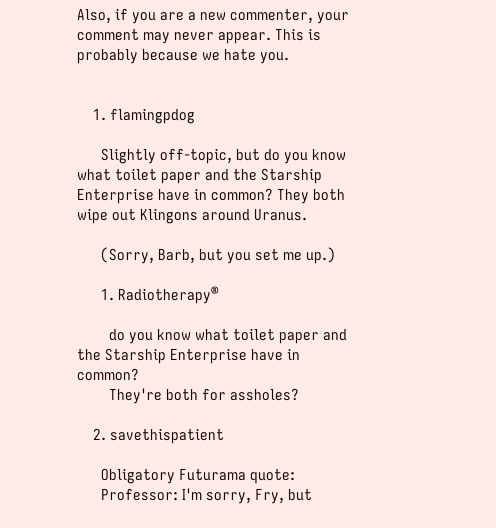Also, if you are a new commenter, your comment may never appear. This is probably because we hate you.


    1. flamingpdog

      Slightly off-topic, but do you know what toilet paper and the Starship Enterprise have in common? They both wipe out Klingons around Uranus.

      (Sorry, Barb, but you set me up.)

      1. Radiotherapy®

        do you know what toilet paper and the Starship Enterprise have in common?
        They're both for assholes?

    2. savethispatient

      Obligatory Futurama quote:
      Professor: I'm sorry, Fry, but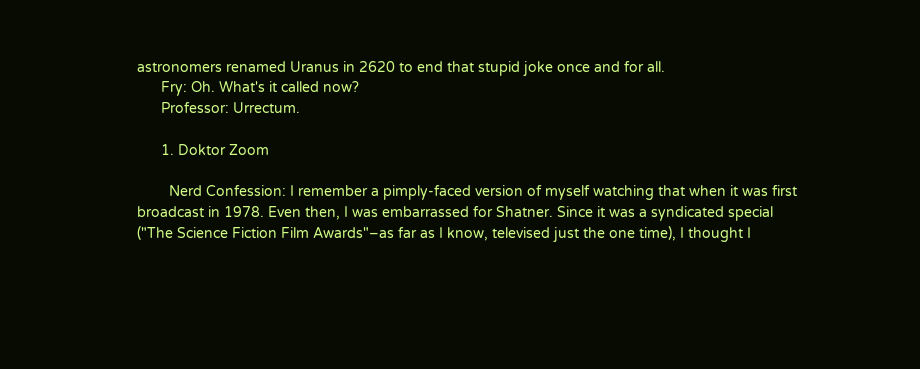astronomers renamed Uranus in 2620 to end that stupid joke once and for all.
      Fry: Oh. What's it called now?
      Professor: Urrectum.

      1. Doktor Zoom

        Nerd Confession: I remember a pimply-faced version of myself watching that when it was first broadcast in 1978. Even then, I was embarrassed for Shatner. Since it was a syndicated special ("The Science Fiction Film Awards"–as far as I know, televised just the one time), I thought I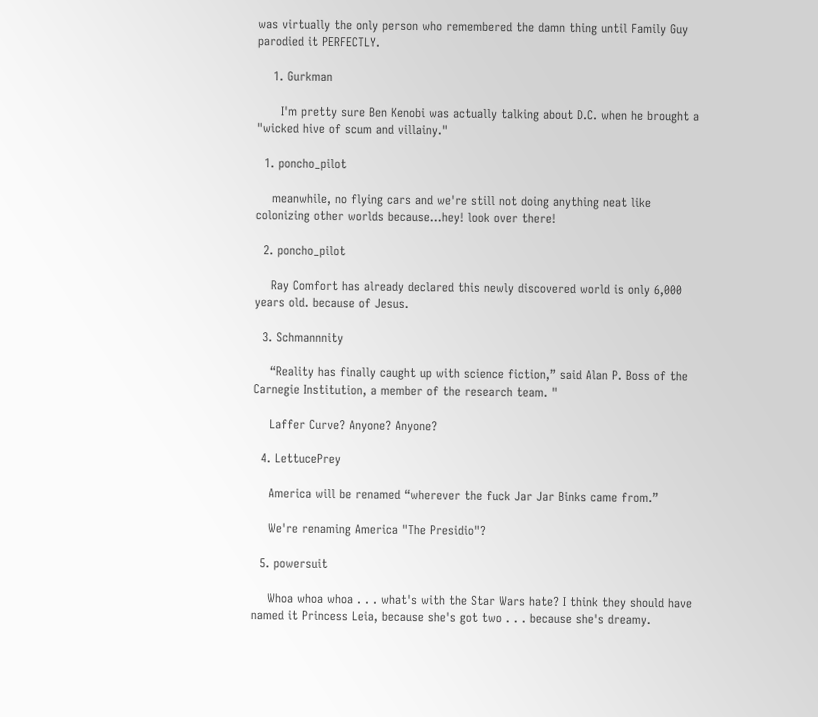was virtually the only person who remembered the damn thing until Family Guy parodied it PERFECTLY.

    1. Gurkman

      I'm pretty sure Ben Kenobi was actually talking about D.C. when he brought a "wicked hive of scum and villainy."

  1. poncho_pilot

    meanwhile, no flying cars and we're still not doing anything neat like colonizing other worlds because…hey! look over there!

  2. poncho_pilot

    Ray Comfort has already declared this newly discovered world is only 6,000 years old. because of Jesus.

  3. Schmannnity

    “Reality has finally caught up with science fiction,” said Alan P. Boss of the Carnegie Institution, a member of the research team. "

    Laffer Curve? Anyone? Anyone?

  4. LettucePrey

    America will be renamed “wherever the fuck Jar Jar Binks came from.”

    We're renaming America "The Presidio"?

  5. powersuit

    Whoa whoa whoa . . . what's with the Star Wars hate? I think they should have named it Princess Leia, because she's got two . . . because she's dreamy.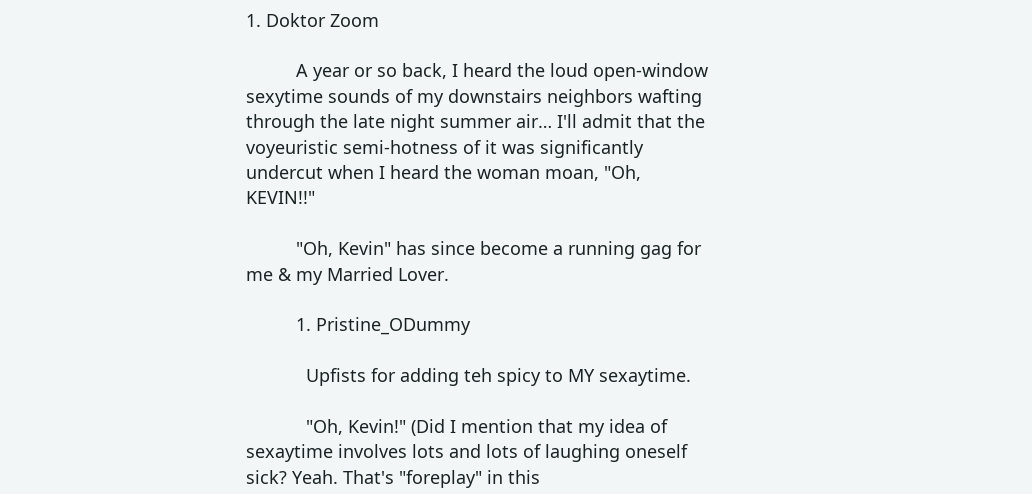1. Doktor Zoom

          A year or so back, I heard the loud open-window sexytime sounds of my downstairs neighbors wafting through the late night summer air… I'll admit that the voyeuristic semi-hotness of it was significantly undercut when I heard the woman moan, "Oh, KEVIN!!"

          "Oh, Kevin" has since become a running gag for me & my Married Lover.

          1. Pristine_ODummy

            Upfists for adding teh spicy to MY sexaytime.

            "Oh, Kevin!" (Did I mention that my idea of sexaytime involves lots and lots of laughing oneself sick? Yeah. That's "foreplay" in this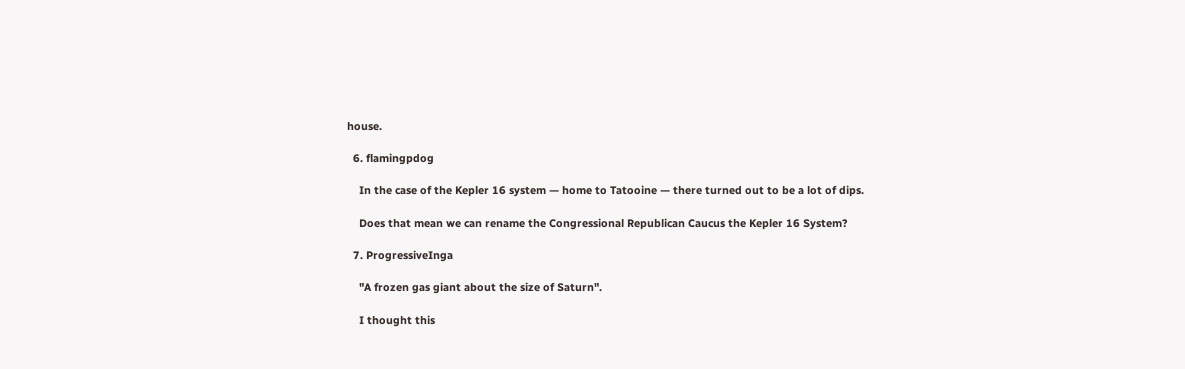house.

  6. flamingpdog

    In the case of the Kepler 16 system — home to Tatooine — there turned out to be a lot of dips.

    Does that mean we can rename the Congressional Republican Caucus the Kepler 16 System?

  7. ProgressiveInga

    "A frozen gas giant about the size of Saturn".

    I thought this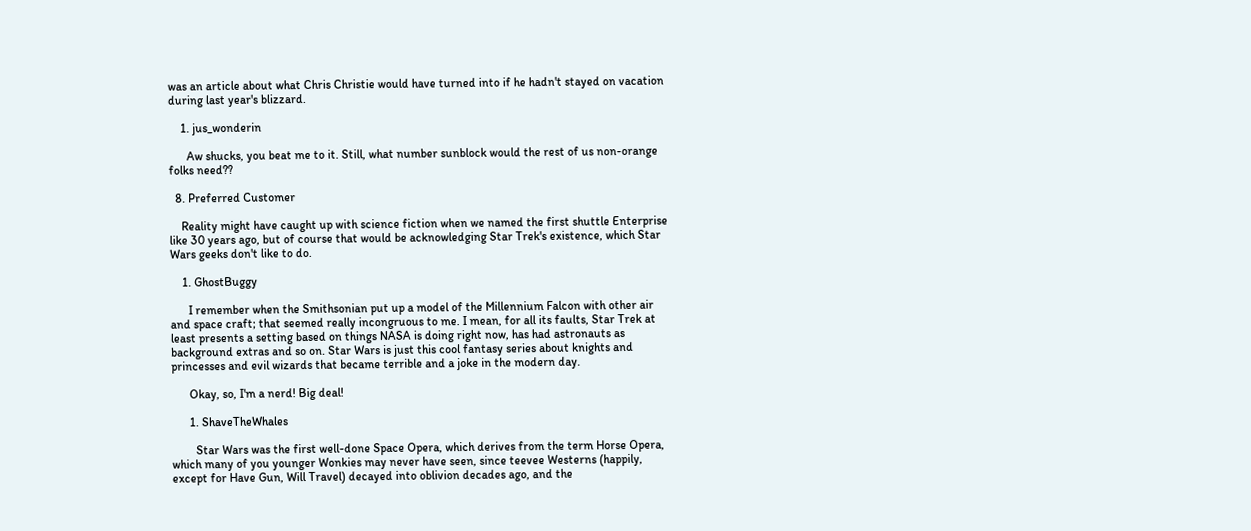was an article about what Chris Christie would have turned into if he hadn't stayed on vacation during last year's blizzard.

    1. jus_wonderin

      Aw shucks, you beat me to it. Still, what number sunblock would the rest of us non-orange folks need??

  8. Preferred Customer

    Reality might have caught up with science fiction when we named the first shuttle Enterprise like 30 years ago, but of course that would be acknowledging Star Trek's existence, which Star Wars geeks don't like to do.

    1. GhostBuggy

      I remember when the Smithsonian put up a model of the Millennium Falcon with other air and space craft; that seemed really incongruous to me. I mean, for all its faults, Star Trek at least presents a setting based on things NASA is doing right now, has had astronauts as background extras and so on. Star Wars is just this cool fantasy series about knights and princesses and evil wizards that became terrible and a joke in the modern day.

      Okay, so, I'm a nerd! Big deal!

      1. ShaveTheWhales

        Star Wars was the first well-done Space Opera, which derives from the term Horse Opera, which many of you younger Wonkies may never have seen, since teevee Westerns (happily, except for Have Gun, Will Travel) decayed into oblivion decades ago, and the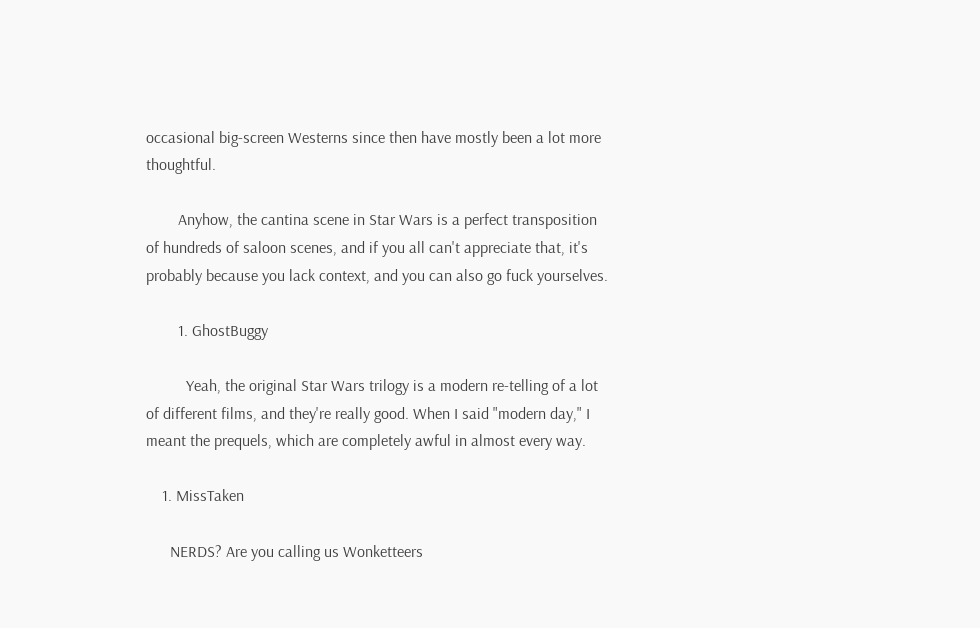occasional big-screen Westerns since then have mostly been a lot more thoughtful.

        Anyhow, the cantina scene in Star Wars is a perfect transposition of hundreds of saloon scenes, and if you all can't appreciate that, it's probably because you lack context, and you can also go fuck yourselves.

        1. GhostBuggy

          Yeah, the original Star Wars trilogy is a modern re-telling of a lot of different films, and they're really good. When I said "modern day," I meant the prequels, which are completely awful in almost every way.

    1. MissTaken

      NERDS? Are you calling us Wonketteers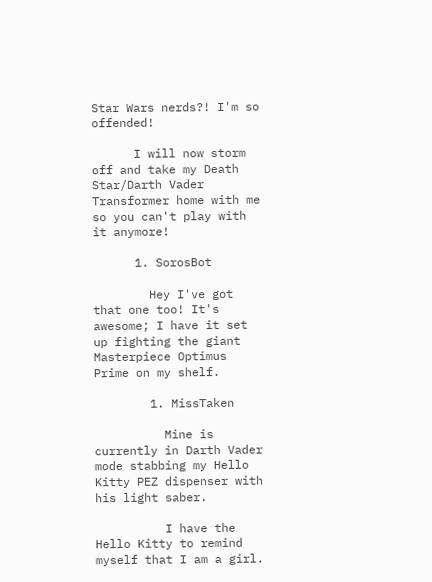Star Wars nerds?! I'm so offended!

      I will now storm off and take my Death Star/Darth Vader Transformer home with me so you can't play with it anymore!

      1. SorosBot

        Hey I've got that one too! It's awesome; I have it set up fighting the giant Masterpiece Optimus Prime on my shelf.

        1. MissTaken

          Mine is currently in Darth Vader mode stabbing my Hello Kitty PEZ dispenser with his light saber.

          I have the Hello Kitty to remind myself that I am a girl.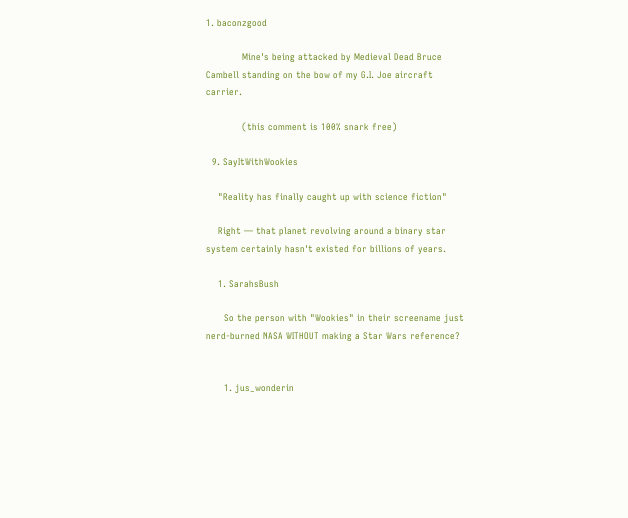1. baconzgood

            Mine's being attacked by Medieval Dead Bruce Cambell standing on the bow of my G.I. Joe aircraft carrier.

            (this comment is 100% snark free)

  9. SayItWithWookies

    "Reality has finally caught up with science fiction"

    Right — that planet revolving around a binary star system certainly hasn't existed for billions of years.

    1. SarahsBush

      So the person with "Wookies" in their screename just nerd-burned NASA WITHOUT making a Star Wars reference?


      1. jus_wonderin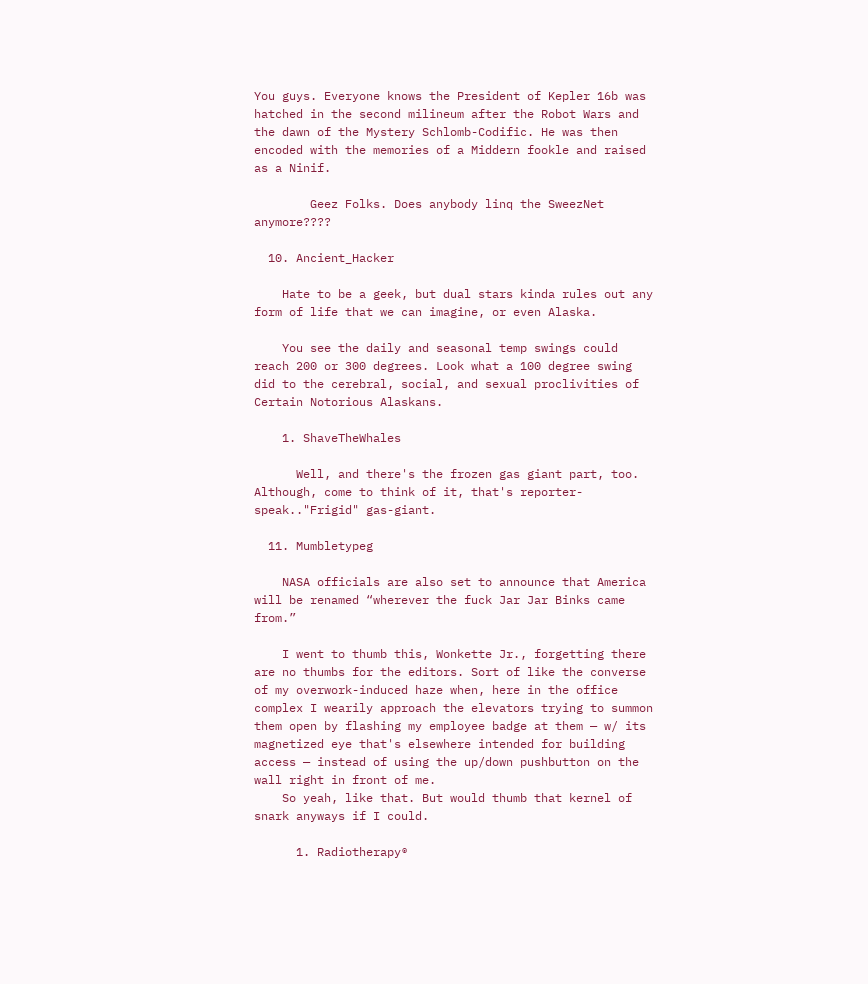You guys. Everyone knows the President of Kepler 16b was hatched in the second milineum after the Robot Wars and the dawn of the Mystery Schlomb-Codific. He was then encoded with the memories of a Middern fookle and raised as a Ninif.

        Geez Folks. Does anybody linq the SweezNet anymore????

  10. Ancient_Hacker

    Hate to be a geek, but dual stars kinda rules out any form of life that we can imagine, or even Alaska.

    You see the daily and seasonal temp swings could reach 200 or 300 degrees. Look what a 100 degree swing did to the cerebral, social, and sexual proclivities of Certain Notorious Alaskans.

    1. ShaveTheWhales

      Well, and there's the frozen gas giant part, too. Although, come to think of it, that's reporter-speak.."Frigid" gas-giant.

  11. Mumbletypeg

    NASA officials are also set to announce that America will be renamed “wherever the fuck Jar Jar Binks came from.”

    I went to thumb this, Wonkette Jr., forgetting there are no thumbs for the editors. Sort of like the converse of my overwork-induced haze when, here in the office complex I wearily approach the elevators trying to summon them open by flashing my employee badge at them — w/ its magnetized eye that's elsewhere intended for building access — instead of using the up/down pushbutton on the wall right in front of me.
    So yeah, like that. But would thumb that kernel of snark anyways if I could.

      1. Radiotherapy®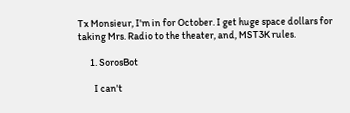Tx Monsieur, I'm in for October. I get huge space dollars for taking Mrs. Radio to the theater, and, MST3K rules.

      1. SorosBot

        I can't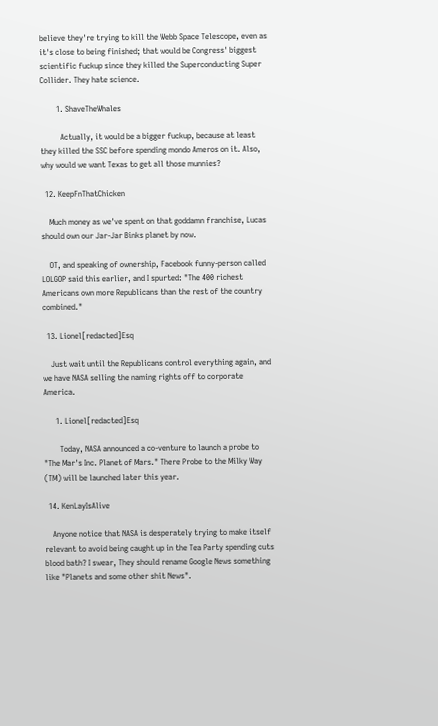believe they're trying to kill the Webb Space Telescope, even as it's close to being finished; that would be Congress' biggest scientific fuckup since they killed the Superconducting Super Collider. They hate science.

        1. ShaveTheWhales

          Actually, it would be a bigger fuckup, because at least they killed the SSC before spending mondo Ameros on it. Also, why would we want Texas to get all those munnies?

  12. KeepFnThatChicken

    Much money as we've spent on that goddamn franchise, Lucas should own our Jar-Jar Binks planet by now.

    OT, and speaking of ownership, Facebook funny-person called LOLGOP said this earlier, and I spurted: "The 400 richest Americans own more Republicans than the rest of the country combined."

  13. Lionel[redacted]Esq

    Just wait until the Republicans control everything again, and we have NASA selling the naming rights off to corporate America.

      1. Lionel[redacted]Esq

        Today, NASA announced a co-venture to launch a probe to "The Mar's Inc. Planet of Mars." There Probe to the Milky Way (TM) will be launched later this year.

  14. KenLayIsAlive

    Anyone notice that NASA is desperately trying to make itself relevant to avoid being caught up in the Tea Party spending cuts blood bath? I swear, They should rename Google News something like "Planets and some other shit News".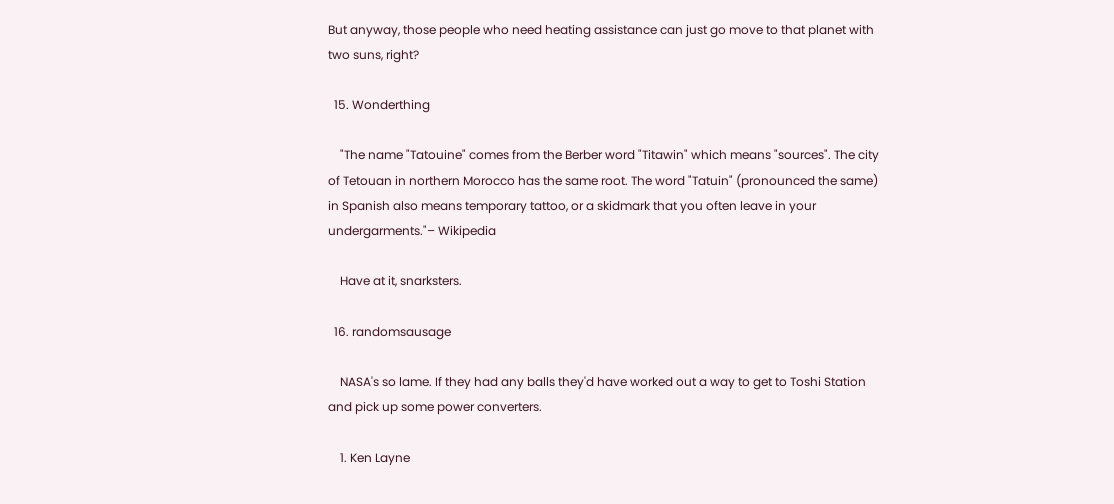But anyway, those people who need heating assistance can just go move to that planet with two suns, right?

  15. Wonderthing

    "The name "Tatouine" comes from the Berber word "Titawin" which means "sources". The city of Tetouan in northern Morocco has the same root. The word "Tatuin" (pronounced the same) in Spanish also means temporary tattoo, or a skidmark that you often leave in your undergarments."– Wikipedia

    Have at it, snarksters.

  16. randomsausage

    NASA's so lame. If they had any balls they'd have worked out a way to get to Toshi Station and pick up some power converters.

    1. Ken Layne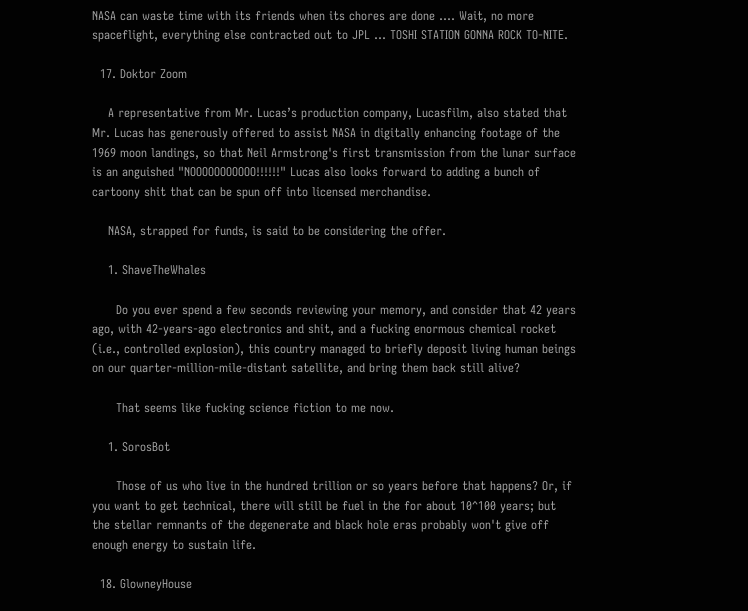NASA can waste time with its friends when its chores are done …. Wait, no more spaceflight, everything else contracted out to JPL … TOSHI STATION GONNA ROCK TO-NITE.

  17. Doktor Zoom

    A representative from Mr. Lucas’s production company, Lucasfilm, also stated that Mr. Lucas has generously offered to assist NASA in digitally enhancing footage of the 1969 moon landings, so that Neil Armstrong's first transmission from the lunar surface is an anguished "NOOOOOOOOOOO!!!!!!" Lucas also looks forward to adding a bunch of cartoony shit that can be spun off into licensed merchandise.

    NASA, strapped for funds, is said to be considering the offer.

    1. ShaveTheWhales

      Do you ever spend a few seconds reviewing your memory, and consider that 42 years ago, with 42-years-ago electronics and shit, and a fucking enormous chemical rocket (i.e., controlled explosion), this country managed to briefly deposit living human beings on our quarter-million-mile-distant satellite, and bring them back still alive?

      That seems like fucking science fiction to me now.

    1. SorosBot

      Those of us who live in the hundred trillion or so years before that happens? Or, if you want to get technical, there will still be fuel in the for about 10^100 years; but the stellar remnants of the degenerate and black hole eras probably won't give off enough energy to sustain life.

  18. GlowneyHouse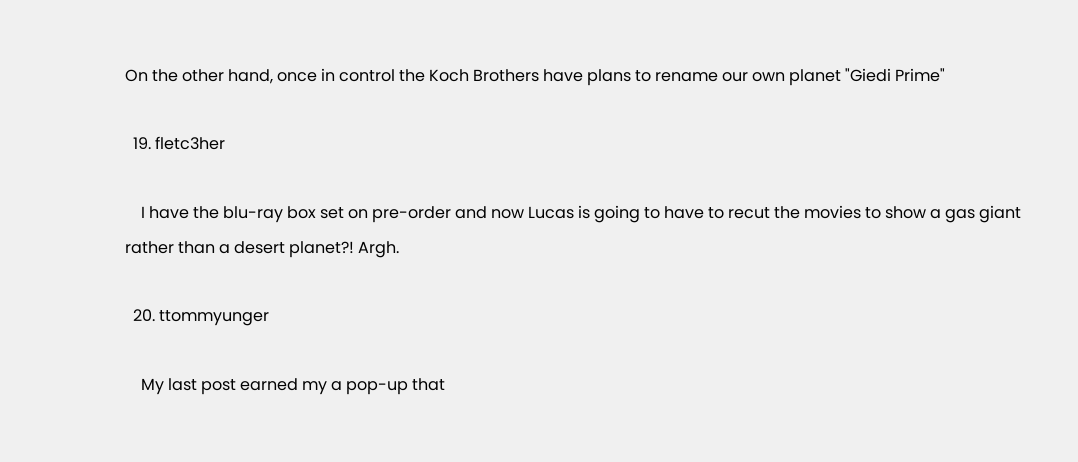On the other hand, once in control the Koch Brothers have plans to rename our own planet "Giedi Prime"

  19. fletc3her

    I have the blu-ray box set on pre-order and now Lucas is going to have to recut the movies to show a gas giant rather than a desert planet?! Argh.

  20. ttommyunger

    My last post earned my a pop-up that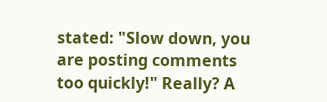stated: "Slow down, you are posting comments too quickly!" Really? A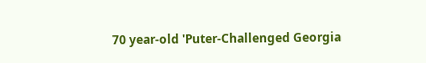70 year-old 'Puter-Challenged Georgia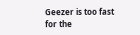Geezer is too fast for the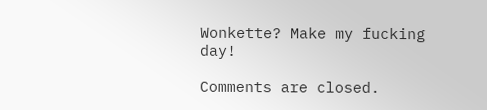Wonkette? Make my fucking day!

Comments are closed.